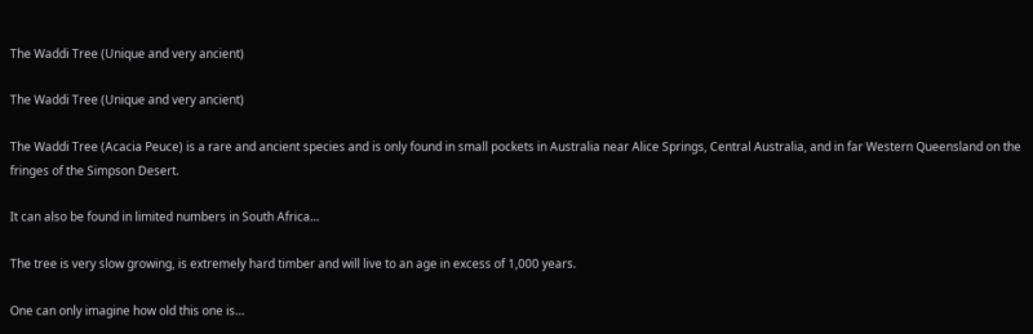The Waddi Tree (Unique and very ancient)

The Waddi Tree (Unique and very ancient)

The Waddi Tree (Acacia Peuce) is a rare and ancient species and is only found in small pockets in Australia near Alice Springs, Central Australia, and in far Western Queensland on the fringes of the Simpson Desert.

It can also be found in limited numbers in South Africa…

The tree is very slow growing, is extremely hard timber and will live to an age in excess of 1,000 years.

One can only imagine how old this one is…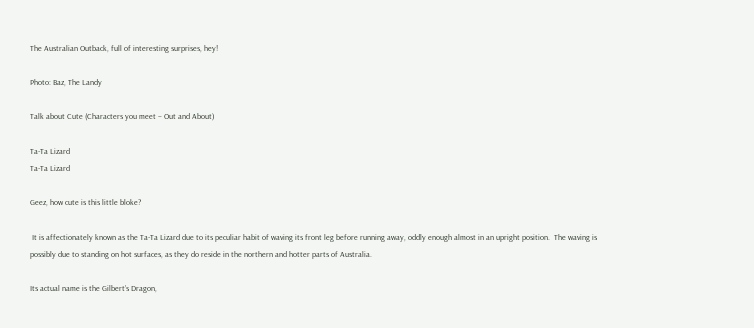The Australian Outback, full of interesting surprises, hey!

Photo: Baz, The Landy

Talk about Cute (Characters you meet – Out and About)

Ta-Ta Lizard
Ta-Ta Lizard

Geez, how cute is this little bloke?

 It is affectionately known as the Ta-Ta Lizard due to its peculiar habit of waving its front leg before running away, oddly enough almost in an upright position.  The waving is possibly due to standing on hot surfaces, as they do reside in the northern and hotter parts of Australia.

Its actual name is the Gilbert’s Dragon,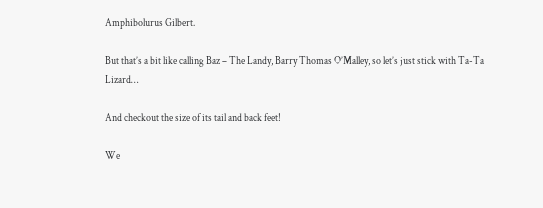Amphibolurus Gilbert.

But that’s a bit like calling Baz – The Landy, Barry Thomas O’Malley, so let’s just stick with Ta-Ta Lizard…

And checkout the size of its tail and back feet!

We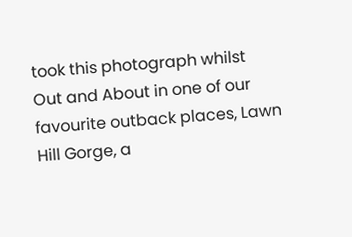took this photograph whilst Out and About in one of our favourite outback places, Lawn Hill Gorge, a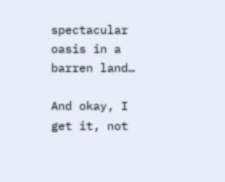spectacular oasis in a barren land…

And okay, I get it, not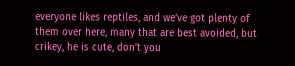everyone likes reptiles, and we’ve got plenty of them over here, many that are best avoided, but crikey, he is cute, don’t you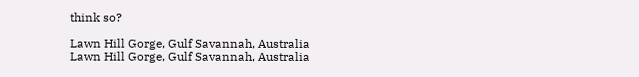think so?

Lawn Hill Gorge, Gulf Savannah, Australia
Lawn Hill Gorge, Gulf Savannah, Australia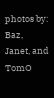photos by: Baz, Janet, and TomO